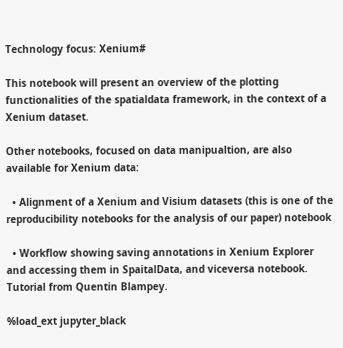Technology focus: Xenium#

This notebook will present an overview of the plotting functionalities of the spatialdata framework, in the context of a Xenium dataset.

Other notebooks, focused on data manipualtion, are also available for Xenium data:

  • Alignment of a Xenium and Visium datasets (this is one of the reproducibility notebooks for the analysis of our paper) notebook

  • Workflow showing saving annotations in Xenium Explorer and accessing them in SpaitalData, and viceversa notebook. Tutorial from Quentin Blampey.

%load_ext jupyter_black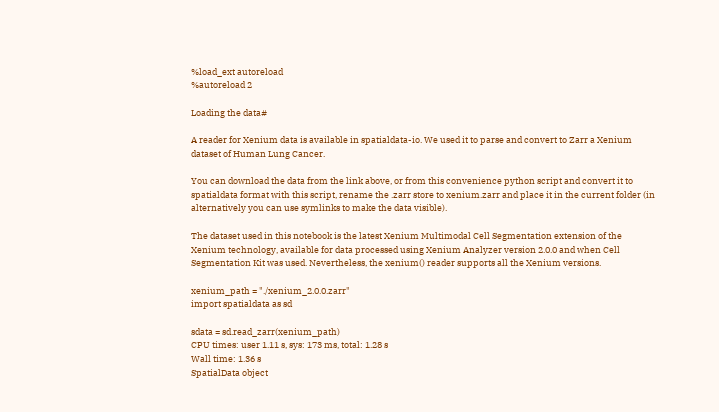%load_ext autoreload
%autoreload 2

Loading the data#

A reader for Xenium data is available in spatialdata-io. We used it to parse and convert to Zarr a Xenium dataset of Human Lung Cancer.

You can download the data from the link above, or from this convenience python script and convert it to spatialdata format with this script, rename the .zarr store to xenium.zarr and place it in the current folder (in alternatively you can use symlinks to make the data visible).

The dataset used in this notebook is the latest Xenium Multimodal Cell Segmentation extension of the Xenium technology, available for data processed using Xenium Analyzer version 2.0.0 and when Cell Segmentation Kit was used. Nevertheless, the xenium() reader supports all the Xenium versions.

xenium_path = "./xenium_2.0.0.zarr"
import spatialdata as sd

sdata = sd.read_zarr(xenium_path)
CPU times: user 1.11 s, sys: 173 ms, total: 1.28 s
Wall time: 1.36 s
SpatialData object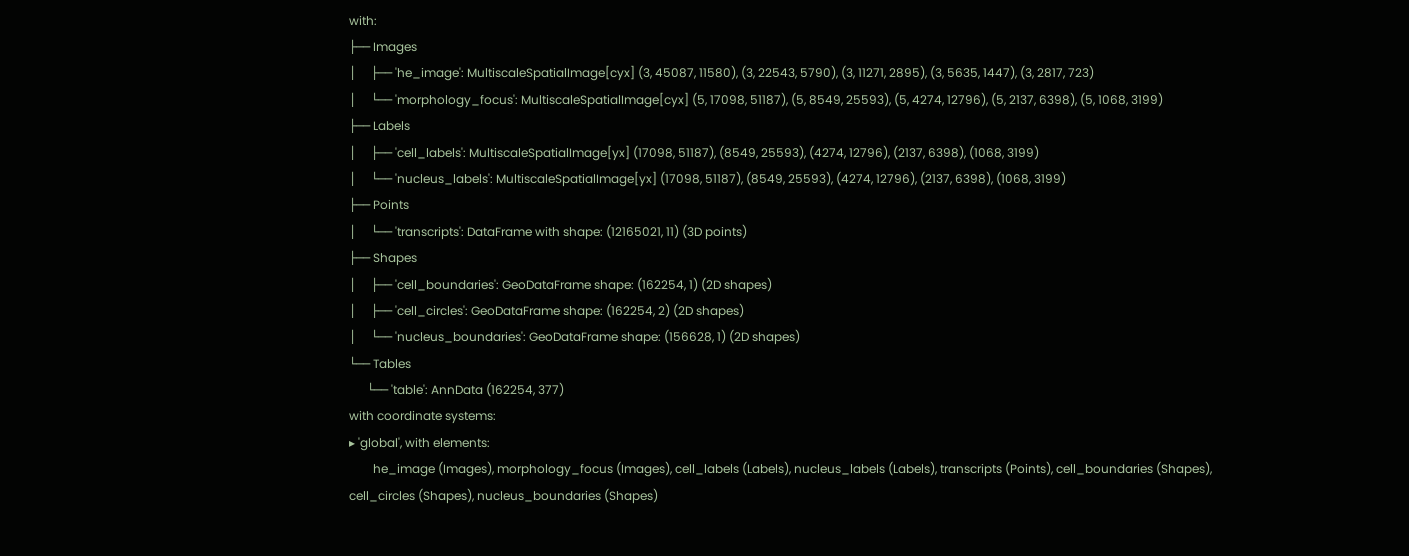with:
├── Images
│     ├── 'he_image': MultiscaleSpatialImage[cyx] (3, 45087, 11580), (3, 22543, 5790), (3, 11271, 2895), (3, 5635, 1447), (3, 2817, 723)
│     └── 'morphology_focus': MultiscaleSpatialImage[cyx] (5, 17098, 51187), (5, 8549, 25593), (5, 4274, 12796), (5, 2137, 6398), (5, 1068, 3199)
├── Labels
│     ├── 'cell_labels': MultiscaleSpatialImage[yx] (17098, 51187), (8549, 25593), (4274, 12796), (2137, 6398), (1068, 3199)
│     └── 'nucleus_labels': MultiscaleSpatialImage[yx] (17098, 51187), (8549, 25593), (4274, 12796), (2137, 6398), (1068, 3199)
├── Points
│     └── 'transcripts': DataFrame with shape: (12165021, 11) (3D points)
├── Shapes
│     ├── 'cell_boundaries': GeoDataFrame shape: (162254, 1) (2D shapes)
│     ├── 'cell_circles': GeoDataFrame shape: (162254, 2) (2D shapes)
│     └── 'nucleus_boundaries': GeoDataFrame shape: (156628, 1) (2D shapes)
└── Tables
      └── 'table': AnnData (162254, 377)
with coordinate systems:
▸ 'global', with elements:
        he_image (Images), morphology_focus (Images), cell_labels (Labels), nucleus_labels (Labels), transcripts (Points), cell_boundaries (Shapes), cell_circles (Shapes), nucleus_boundaries (Shapes)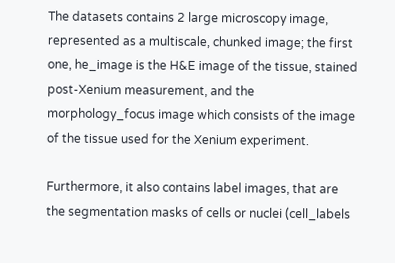The datasets contains 2 large microscopy image, represented as a multiscale, chunked image; the first one, he_image is the H&E image of the tissue, stained post-Xenium measurement, and the morphology_focus image which consists of the image of the tissue used for the Xenium experiment.

Furthermore, it also contains label images, that are the segmentation masks of cells or nuclei (cell_labels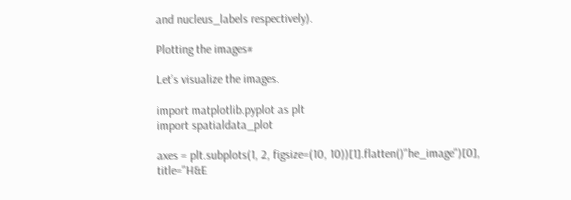and nucleus_labels respectively).

Plotting the images#

Let’s visualize the images.

import matplotlib.pyplot as plt
import spatialdata_plot

axes = plt.subplots(1, 2, figsize=(10, 10))[1].flatten()"he_image")[0], title="H&E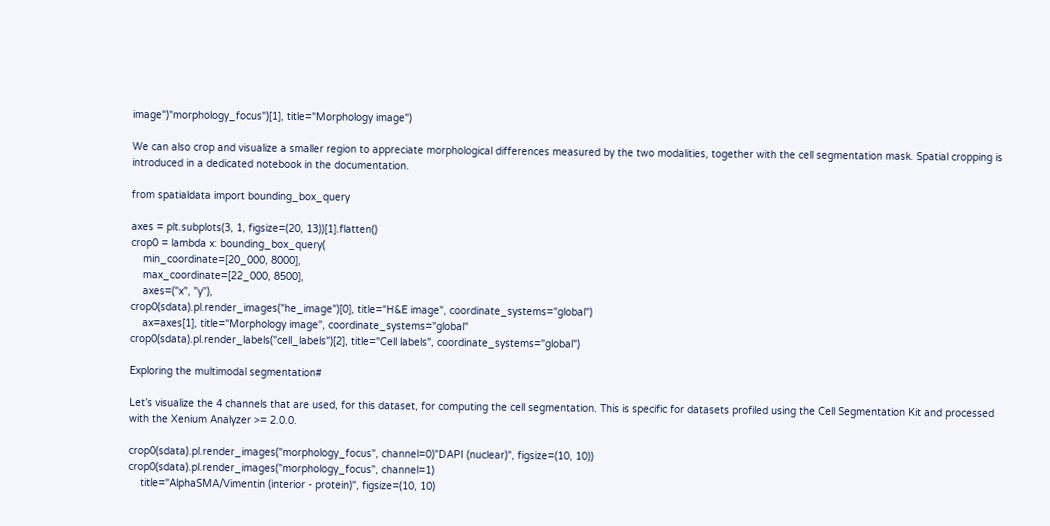image")"morphology_focus")[1], title="Morphology image")

We can also crop and visualize a smaller region to appreciate morphological differences measured by the two modalities, together with the cell segmentation mask. Spatial cropping is introduced in a dedicated notebook in the documentation.

from spatialdata import bounding_box_query

axes = plt.subplots(3, 1, figsize=(20, 13))[1].flatten()
crop0 = lambda x: bounding_box_query(
    min_coordinate=[20_000, 8000],
    max_coordinate=[22_000, 8500],
    axes=("x", "y"),
crop0(sdata).pl.render_images("he_image")[0], title="H&E image", coordinate_systems="global")
    ax=axes[1], title="Morphology image", coordinate_systems="global"
crop0(sdata).pl.render_labels("cell_labels")[2], title="Cell labels", coordinate_systems="global")

Exploring the multimodal segmentation#

Let’s visualize the 4 channels that are used, for this dataset, for computing the cell segmentation. This is specific for datasets profiled using the Cell Segmentation Kit and processed with the Xenium Analyzer >= 2.0.0.

crop0(sdata).pl.render_images("morphology_focus", channel=0)"DAPI (nuclear)", figsize=(10, 10))
crop0(sdata).pl.render_images("morphology_focus", channel=1)
    title="AlphaSMA/Vimentin (interior - protein)", figsize=(10, 10)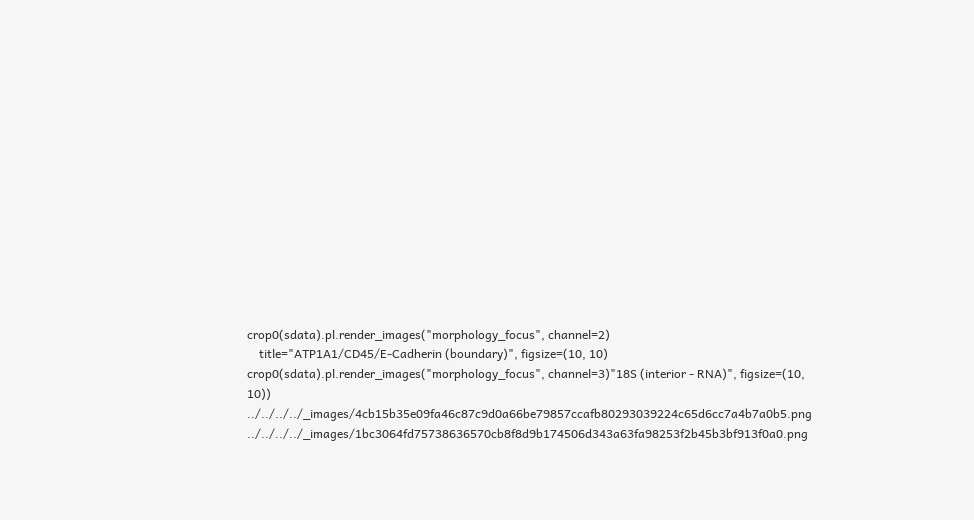crop0(sdata).pl.render_images("morphology_focus", channel=2)
    title="ATP1A1/CD45/E-Cadherin (boundary)", figsize=(10, 10)
crop0(sdata).pl.render_images("morphology_focus", channel=3)"18S (interior - RNA)", figsize=(10, 10))
../../../../_images/4cb15b35e09fa46c87c9d0a66be79857ccafb80293039224c65d6cc7a4b7a0b5.png ../../../../_images/1bc3064fd75738636570cb8f8d9b174506d343a63fa98253f2b45b3bf913f0a0.png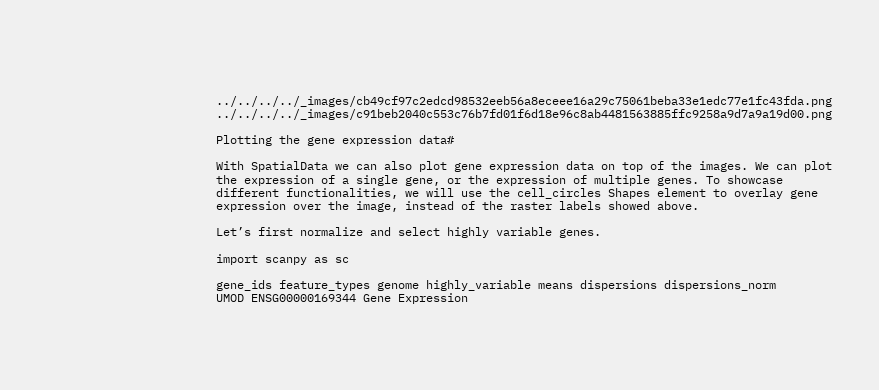../../../../_images/cb49cf97c2edcd98532eeb56a8eceee16a29c75061beba33e1edc77e1fc43fda.png ../../../../_images/c91beb2040c553c76b7fd01f6d18e96c8ab4481563885ffc9258a9d7a9a19d00.png

Plotting the gene expression data#

With SpatialData we can also plot gene expression data on top of the images. We can plot the expression of a single gene, or the expression of multiple genes. To showcase different functionalities, we will use the cell_circles Shapes element to overlay gene expression over the image, instead of the raster labels showed above.

Let’s first normalize and select highly variable genes.

import scanpy as sc

gene_ids feature_types genome highly_variable means dispersions dispersions_norm
UMOD ENSG00000169344 Gene Expression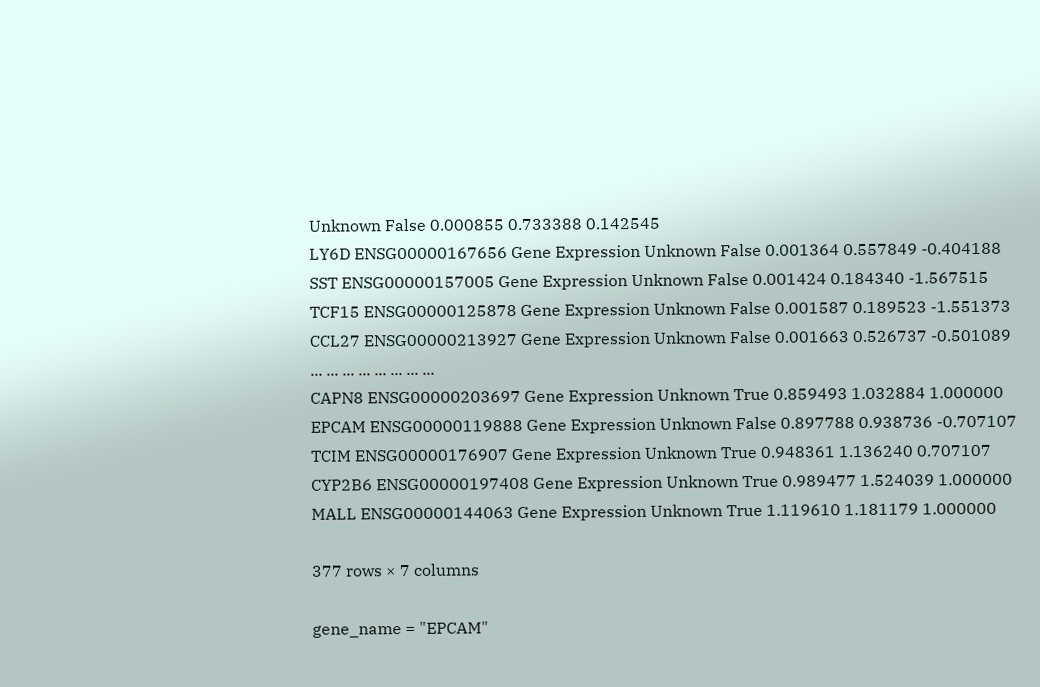Unknown False 0.000855 0.733388 0.142545
LY6D ENSG00000167656 Gene Expression Unknown False 0.001364 0.557849 -0.404188
SST ENSG00000157005 Gene Expression Unknown False 0.001424 0.184340 -1.567515
TCF15 ENSG00000125878 Gene Expression Unknown False 0.001587 0.189523 -1.551373
CCL27 ENSG00000213927 Gene Expression Unknown False 0.001663 0.526737 -0.501089
... ... ... ... ... ... ... ...
CAPN8 ENSG00000203697 Gene Expression Unknown True 0.859493 1.032884 1.000000
EPCAM ENSG00000119888 Gene Expression Unknown False 0.897788 0.938736 -0.707107
TCIM ENSG00000176907 Gene Expression Unknown True 0.948361 1.136240 0.707107
CYP2B6 ENSG00000197408 Gene Expression Unknown True 0.989477 1.524039 1.000000
MALL ENSG00000144063 Gene Expression Unknown True 1.119610 1.181179 1.000000

377 rows × 7 columns

gene_name = "EPCAM"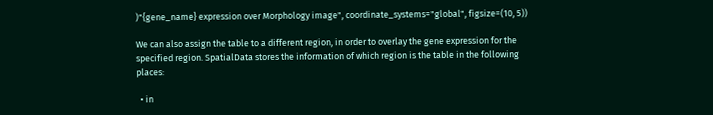)"{gene_name} expression over Morphology image", coordinate_systems="global", figsize=(10, 5))

We can also assign the table to a different region, in order to overlay the gene expression for the specified region. SpatialData stores the information of which region is the table in the following places:

  • in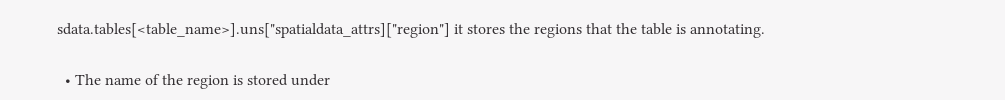sdata.tables[<table_name>].uns["spatialdata_attrs]["region"] it stores the regions that the table is annotating.

  • The name of the region is stored under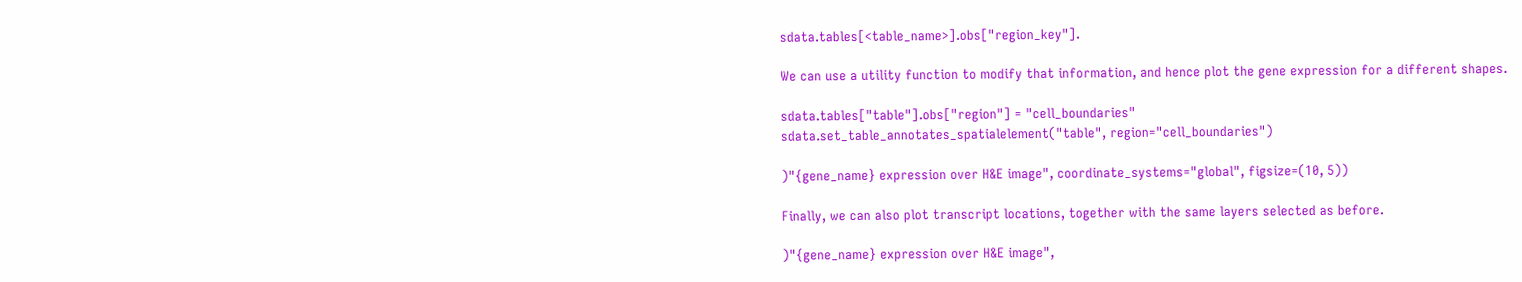sdata.tables[<table_name>].obs["region_key"].

We can use a utility function to modify that information, and hence plot the gene expression for a different shapes.

sdata.tables["table"].obs["region"] = "cell_boundaries"
sdata.set_table_annotates_spatialelement("table", region="cell_boundaries")

)"{gene_name} expression over H&E image", coordinate_systems="global", figsize=(10, 5))

Finally, we can also plot transcript locations, together with the same layers selected as before.

)"{gene_name} expression over H&E image",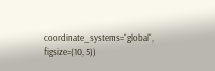coordinate_systems="global", figsize=(10, 5))